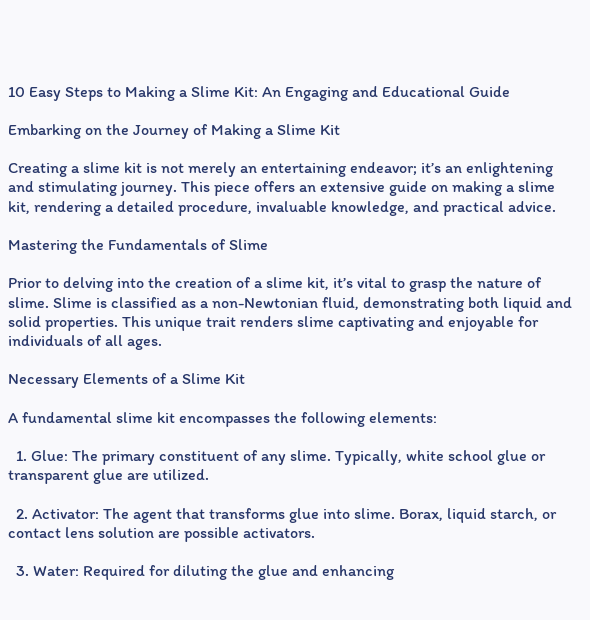10 Easy Steps to Making a Slime Kit: An Engaging and Educational Guide

Embarking on the Journey of Making a Slime Kit

Creating a slime kit is not merely an entertaining endeavor; it’s an enlightening and stimulating journey. This piece offers an extensive guide on making a slime kit, rendering a detailed procedure, invaluable knowledge, and practical advice.

Mastering the Fundamentals of Slime

Prior to delving into the creation of a slime kit, it’s vital to grasp the nature of slime. Slime is classified as a non-Newtonian fluid, demonstrating both liquid and solid properties. This unique trait renders slime captivating and enjoyable for individuals of all ages.

Necessary Elements of a Slime Kit

A fundamental slime kit encompasses the following elements:

  1. Glue: The primary constituent of any slime. Typically, white school glue or transparent glue are utilized.

  2. Activator: The agent that transforms glue into slime. Borax, liquid starch, or contact lens solution are possible activators.

  3. Water: Required for diluting the glue and enhancing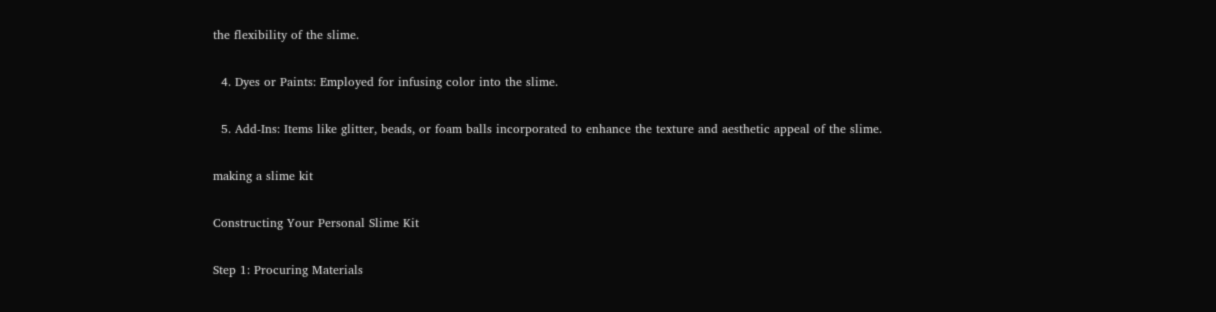the flexibility of the slime.

  4. Dyes or Paints: Employed for infusing color into the slime.

  5. Add-Ins: Items like glitter, beads, or foam balls incorporated to enhance the texture and aesthetic appeal of the slime.

making a slime kit

Constructing Your Personal Slime Kit

Step 1: Procuring Materials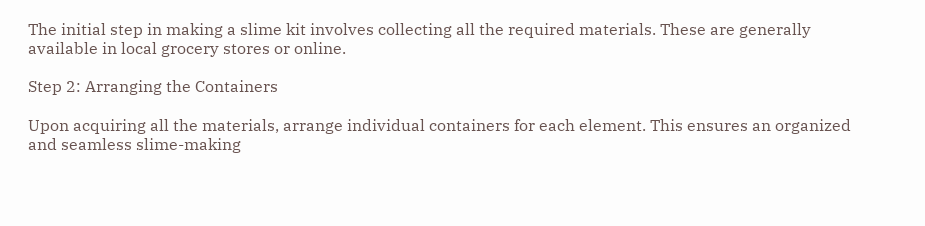The initial step in making a slime kit involves collecting all the required materials. These are generally available in local grocery stores or online.

Step 2: Arranging the Containers

Upon acquiring all the materials, arrange individual containers for each element. This ensures an organized and seamless slime-making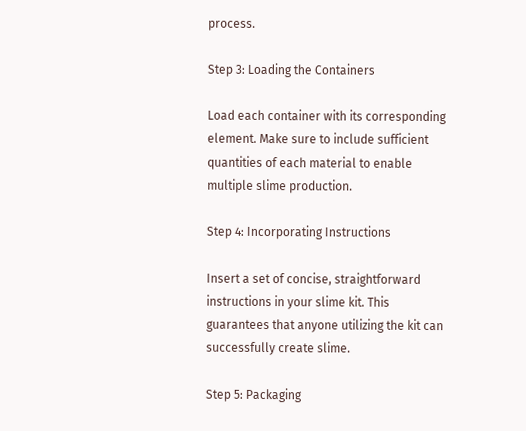process.

Step 3: Loading the Containers

Load each container with its corresponding element. Make sure to include sufficient quantities of each material to enable multiple slime production.

Step 4: Incorporating Instructions

Insert a set of concise, straightforward instructions in your slime kit. This guarantees that anyone utilizing the kit can successfully create slime.

Step 5: Packaging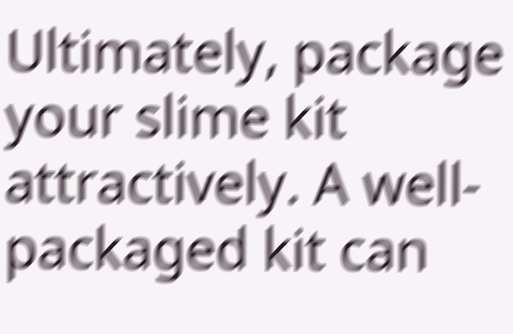Ultimately, package your slime kit attractively. A well-packaged kit can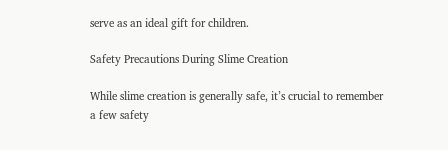serve as an ideal gift for children.

Safety Precautions During Slime Creation

While slime creation is generally safe, it’s crucial to remember a few safety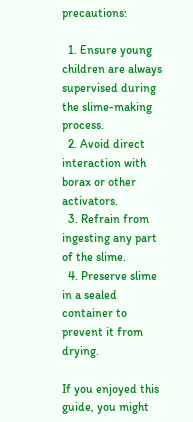precautions:

  1. Ensure young children are always supervised during the slime-making process.
  2. Avoid direct interaction with borax or other activators.
  3. Refrain from ingesting any part of the slime.
  4. Preserve slime in a sealed container to prevent it from drying.

If you enjoyed this guide, you might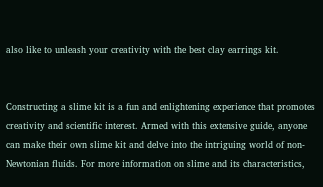also like to unleash your creativity with the best clay earrings kit.


Constructing a slime kit is a fun and enlightening experience that promotes creativity and scientific interest. Armed with this extensive guide, anyone can make their own slime kit and delve into the intriguing world of non-Newtonian fluids. For more information on slime and its characteristics,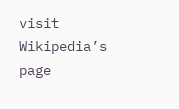visit Wikipedia’s page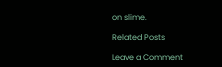on slime.

Related Posts

Leave a Comment